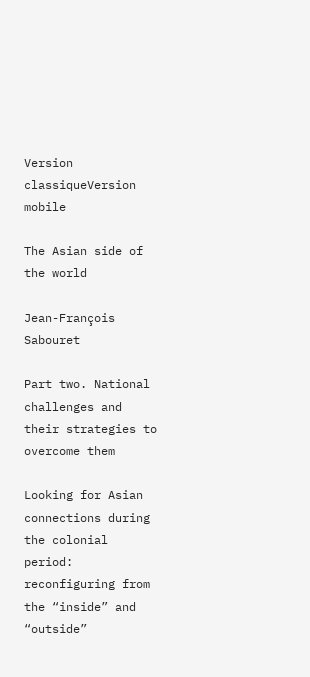Version classiqueVersion mobile

The Asian side of the world

Jean-François Sabouret

Part two. National challenges and their strategies to overcome them

Looking for Asian connections during the colonial period: reconfiguring from the “inside” and “outside”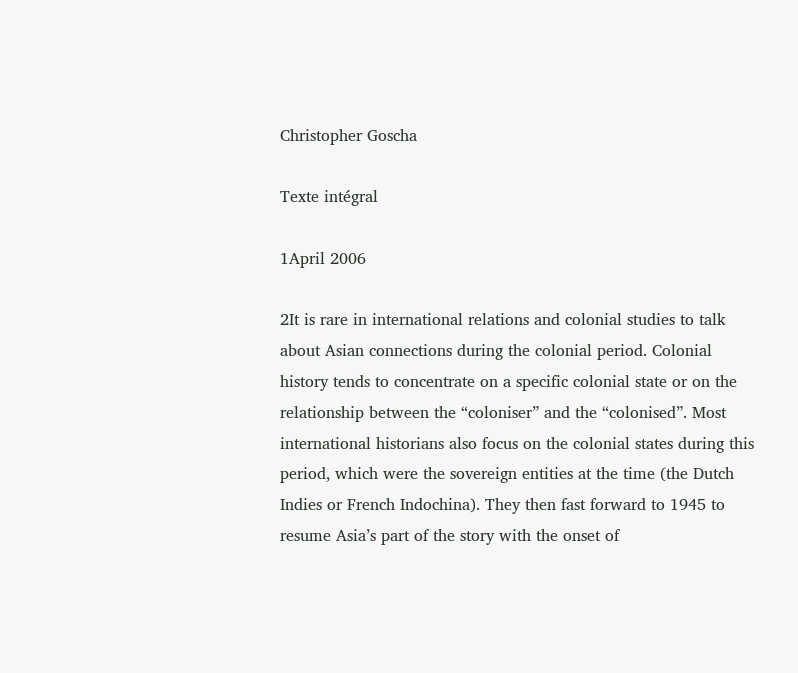Christopher Goscha

Texte intégral

1April 2006

2It is rare in international relations and colonial studies to talk about Asian connections during the colonial period. Colonial history tends to concentrate on a specific colonial state or on the relationship between the “coloniser” and the “colonised”. Most international historians also focus on the colonial states during this period, which were the sovereign entities at the time (the Dutch Indies or French Indochina). They then fast forward to 1945 to resume Asia’s part of the story with the onset of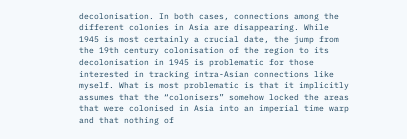decolonisation. In both cases, connections among the different colonies in Asia are disappearing. While 1945 is most certainly a crucial date, the jump from the 19th century colonisation of the region to its decolonisation in 1945 is problematic for those interested in tracking intra-Asian connections like myself. What is most problematic is that it implicitly assumes that the “colonisers” somehow locked the areas that were colonised in Asia into an imperial time warp and that nothing of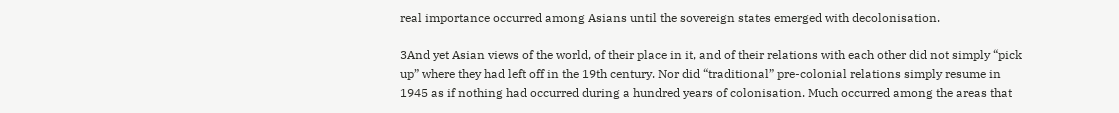real importance occurred among Asians until the sovereign states emerged with decolonisation.

3And yet Asian views of the world, of their place in it, and of their relations with each other did not simply “pick up” where they had left off in the 19th century. Nor did “traditional” pre-colonial relations simply resume in 1945 as if nothing had occurred during a hundred years of colonisation. Much occurred among the areas that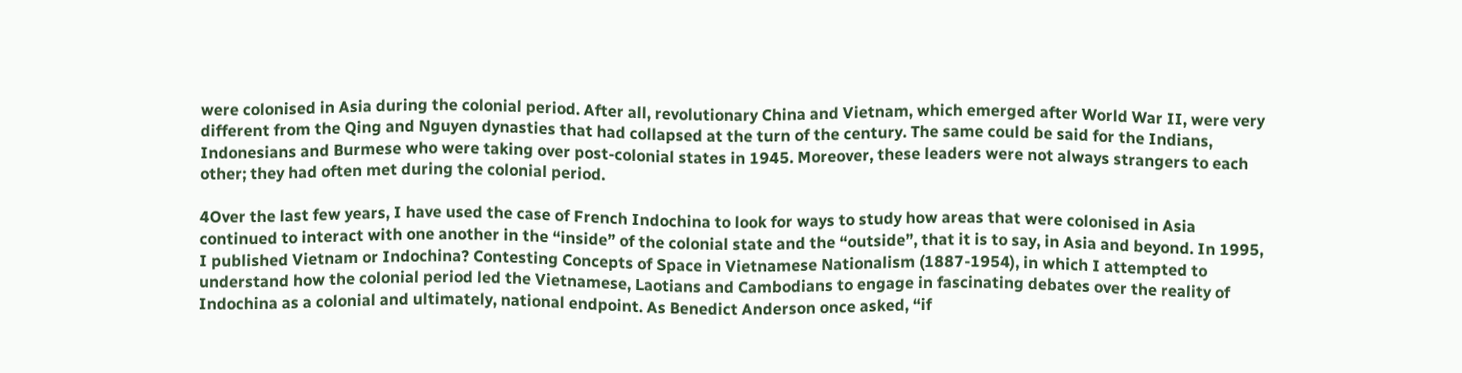were colonised in Asia during the colonial period. After all, revolutionary China and Vietnam, which emerged after World War II, were very different from the Qing and Nguyen dynasties that had collapsed at the turn of the century. The same could be said for the Indians, Indonesians and Burmese who were taking over post-colonial states in 1945. Moreover, these leaders were not always strangers to each other; they had often met during the colonial period.

4Over the last few years, I have used the case of French Indochina to look for ways to study how areas that were colonised in Asia continued to interact with one another in the “inside” of the colonial state and the “outside”, that it is to say, in Asia and beyond. In 1995, I published Vietnam or Indochina? Contesting Concepts of Space in Vietnamese Nationalism (1887-1954), in which I attempted to understand how the colonial period led the Vietnamese, Laotians and Cambodians to engage in fascinating debates over the reality of Indochina as a colonial and ultimately, national endpoint. As Benedict Anderson once asked, “if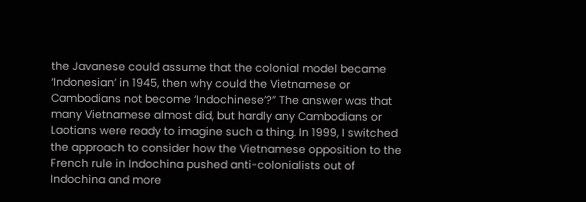the Javanese could assume that the colonial model became ‘Indonesian’ in 1945, then why could the Vietnamese or Cambodians not become ‘Indochinese’?” The answer was that many Vietnamese almost did, but hardly any Cambodians or Laotians were ready to imagine such a thing. In 1999, I switched the approach to consider how the Vietnamese opposition to the French rule in Indochina pushed anti-colonialists out of Indochina and more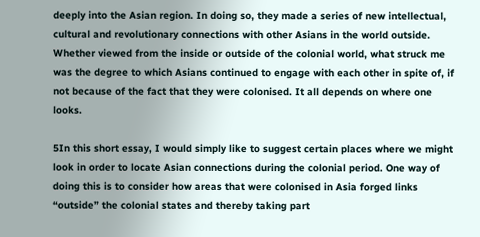deeply into the Asian region. In doing so, they made a series of new intellectual, cultural and revolutionary connections with other Asians in the world outside. Whether viewed from the inside or outside of the colonial world, what struck me was the degree to which Asians continued to engage with each other in spite of, if not because of the fact that they were colonised. It all depends on where one looks.

5In this short essay, I would simply like to suggest certain places where we might look in order to locate Asian connections during the colonial period. One way of doing this is to consider how areas that were colonised in Asia forged links “outside” the colonial states and thereby taking part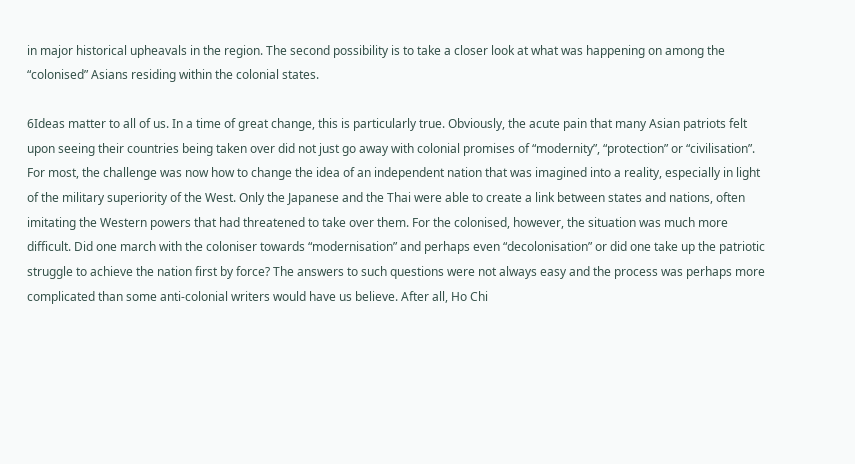in major historical upheavals in the region. The second possibility is to take a closer look at what was happening on among the “colonised” Asians residing within the colonial states.

6Ideas matter to all of us. In a time of great change, this is particularly true. Obviously, the acute pain that many Asian patriots felt upon seeing their countries being taken over did not just go away with colonial promises of “modernity”, “protection” or “civilisation”. For most, the challenge was now how to change the idea of an independent nation that was imagined into a reality, especially in light of the military superiority of the West. Only the Japanese and the Thai were able to create a link between states and nations, often imitating the Western powers that had threatened to take over them. For the colonised, however, the situation was much more difficult. Did one march with the coloniser towards “modernisation” and perhaps even “decolonisation” or did one take up the patriotic struggle to achieve the nation first by force? The answers to such questions were not always easy and the process was perhaps more complicated than some anti-colonial writers would have us believe. After all, Ho Chi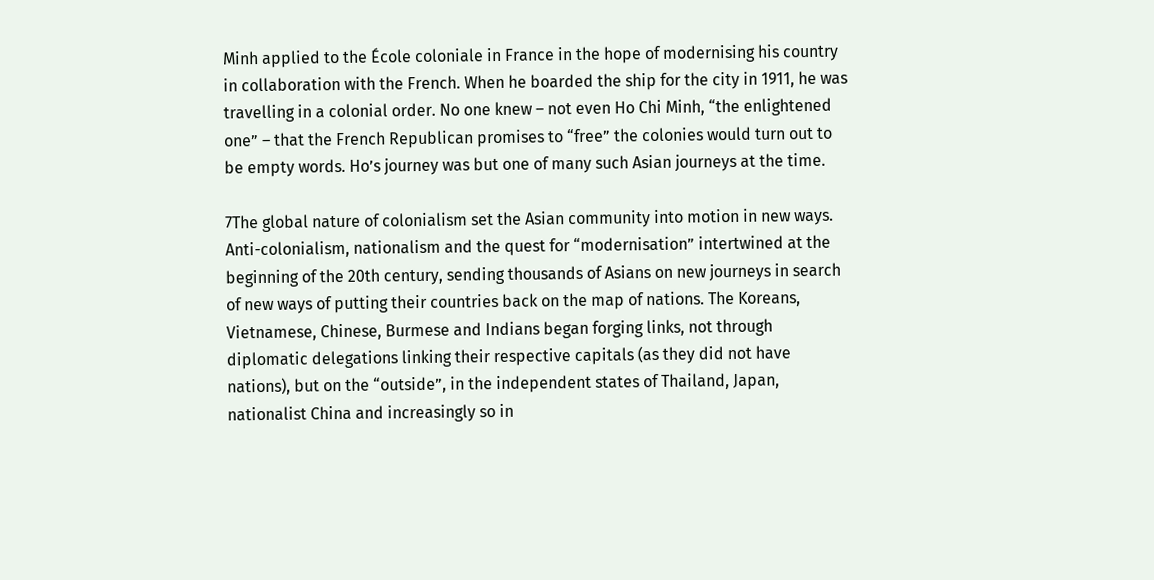Minh applied to the École coloniale in France in the hope of modernising his country in collaboration with the French. When he boarded the ship for the city in 1911, he was travelling in a colonial order. No one knew – not even Ho Chi Minh, “the enlightened one” – that the French Republican promises to “free” the colonies would turn out to be empty words. Ho’s journey was but one of many such Asian journeys at the time.

7The global nature of colonialism set the Asian community into motion in new ways. Anti-colonialism, nationalism and the quest for “modernisation” intertwined at the beginning of the 20th century, sending thousands of Asians on new journeys in search of new ways of putting their countries back on the map of nations. The Koreans, Vietnamese, Chinese, Burmese and Indians began forging links, not through diplomatic delegations linking their respective capitals (as they did not have nations), but on the “outside”, in the independent states of Thailand, Japan, nationalist China and increasingly so in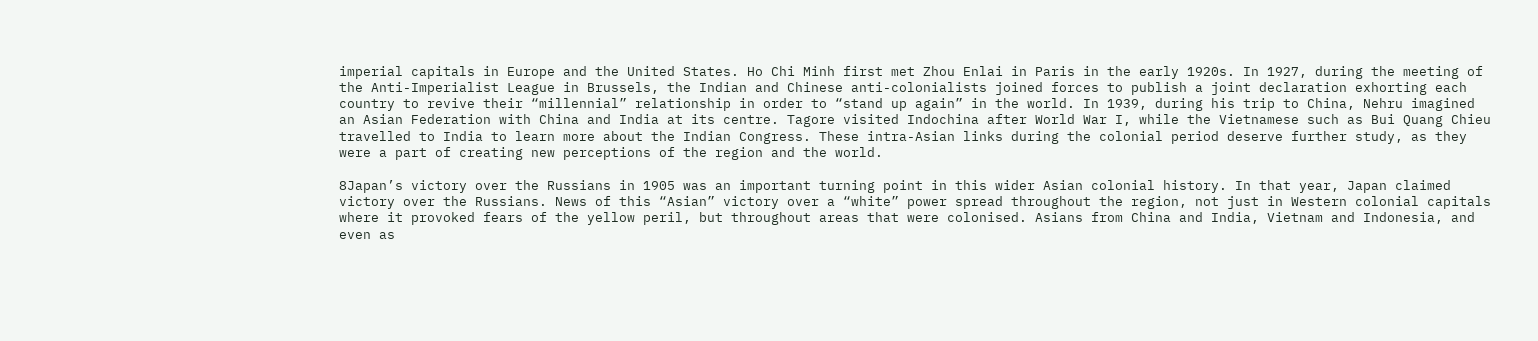imperial capitals in Europe and the United States. Ho Chi Minh first met Zhou Enlai in Paris in the early 1920s. In 1927, during the meeting of the Anti-Imperialist League in Brussels, the Indian and Chinese anti-colonialists joined forces to publish a joint declaration exhorting each country to revive their “millennial” relationship in order to “stand up again” in the world. In 1939, during his trip to China, Nehru imagined an Asian Federation with China and India at its centre. Tagore visited Indochina after World War I, while the Vietnamese such as Bui Quang Chieu travelled to India to learn more about the Indian Congress. These intra-Asian links during the colonial period deserve further study, as they were a part of creating new perceptions of the region and the world.

8Japan’s victory over the Russians in 1905 was an important turning point in this wider Asian colonial history. In that year, Japan claimed victory over the Russians. News of this “Asian” victory over a “white” power spread throughout the region, not just in Western colonial capitals where it provoked fears of the yellow peril, but throughout areas that were colonised. Asians from China and India, Vietnam and Indonesia, and even as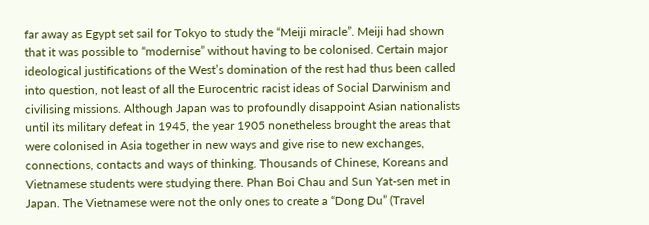far away as Egypt set sail for Tokyo to study the “Meiji miracle”. Meiji had shown that it was possible to “modernise” without having to be colonised. Certain major ideological justifications of the West’s domination of the rest had thus been called into question, not least of all the Eurocentric racist ideas of Social Darwinism and civilising missions. Although Japan was to profoundly disappoint Asian nationalists until its military defeat in 1945, the year 1905 nonetheless brought the areas that were colonised in Asia together in new ways and give rise to new exchanges, connections, contacts and ways of thinking. Thousands of Chinese, Koreans and Vietnamese students were studying there. Phan Boi Chau and Sun Yat-sen met in Japan. The Vietnamese were not the only ones to create a “Dong Du” (Travel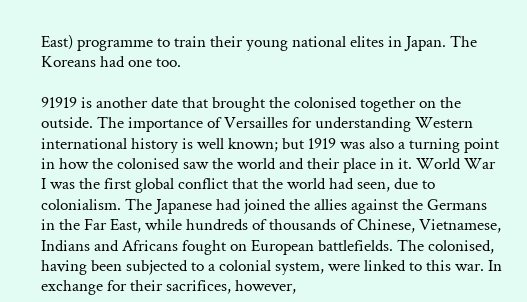East) programme to train their young national elites in Japan. The Koreans had one too.

91919 is another date that brought the colonised together on the outside. The importance of Versailles for understanding Western international history is well known; but 1919 was also a turning point in how the colonised saw the world and their place in it. World War I was the first global conflict that the world had seen, due to colonialism. The Japanese had joined the allies against the Germans in the Far East, while hundreds of thousands of Chinese, Vietnamese, Indians and Africans fought on European battlefields. The colonised, having been subjected to a colonial system, were linked to this war. In exchange for their sacrifices, however,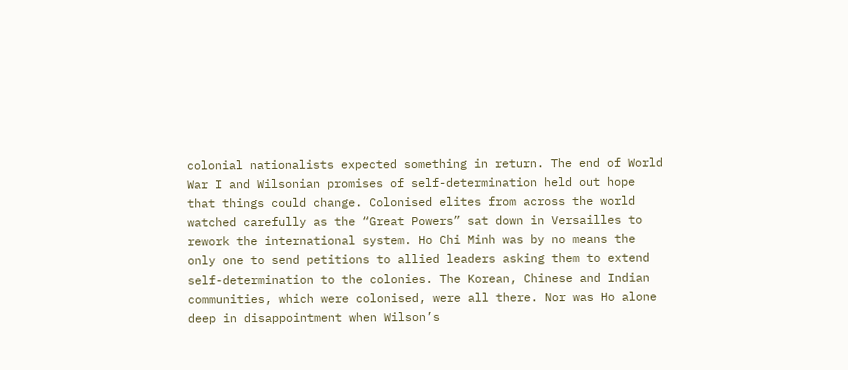colonial nationalists expected something in return. The end of World War I and Wilsonian promises of self-determination held out hope that things could change. Colonised elites from across the world watched carefully as the “Great Powers” sat down in Versailles to rework the international system. Ho Chi Minh was by no means the only one to send petitions to allied leaders asking them to extend self-determination to the colonies. The Korean, Chinese and Indian communities, which were colonised, were all there. Nor was Ho alone deep in disappointment when Wilson’s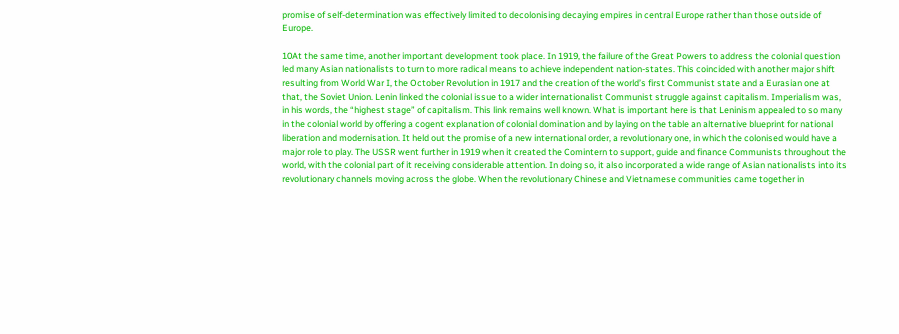promise of self-determination was effectively limited to decolonising decaying empires in central Europe rather than those outside of Europe.

10At the same time, another important development took place. In 1919, the failure of the Great Powers to address the colonial question led many Asian nationalists to turn to more radical means to achieve independent nation-states. This coincided with another major shift resulting from World War I, the October Revolution in 1917 and the creation of the world’s first Communist state and a Eurasian one at that, the Soviet Union. Lenin linked the colonial issue to a wider internationalist Communist struggle against capitalism. Imperialism was, in his words, the “highest stage” of capitalism. This link remains well known. What is important here is that Leninism appealed to so many in the colonial world by offering a cogent explanation of colonial domination and by laying on the table an alternative blueprint for national liberation and modernisation. It held out the promise of a new international order, a revolutionary one, in which the colonised would have a major role to play. The USSR went further in 1919 when it created the Comintern to support, guide and finance Communists throughout the world, with the colonial part of it receiving considerable attention. In doing so, it also incorporated a wide range of Asian nationalists into its revolutionary channels moving across the globe. When the revolutionary Chinese and Vietnamese communities came together in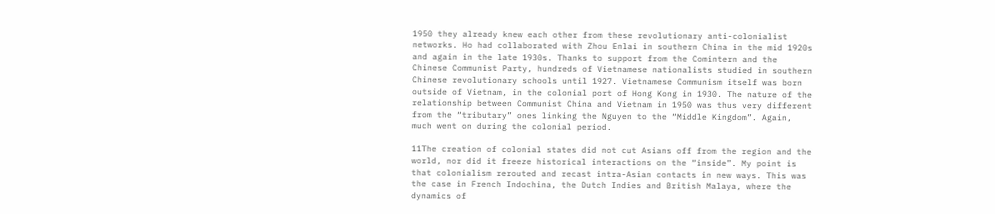1950 they already knew each other from these revolutionary anti-colonialist networks. Ho had collaborated with Zhou Enlai in southern China in the mid 1920s and again in the late 1930s. Thanks to support from the Comintern and the Chinese Communist Party, hundreds of Vietnamese nationalists studied in southern Chinese revolutionary schools until 1927. Vietnamese Communism itself was born outside of Vietnam, in the colonial port of Hong Kong in 1930. The nature of the relationship between Communist China and Vietnam in 1950 was thus very different from the “tributary” ones linking the Nguyen to the “Middle Kingdom”. Again, much went on during the colonial period.

11The creation of colonial states did not cut Asians off from the region and the world, nor did it freeze historical interactions on the “inside”. My point is that colonialism rerouted and recast intra-Asian contacts in new ways. This was the case in French Indochina, the Dutch Indies and British Malaya, where the dynamics of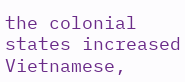the colonial states increased Vietnamese,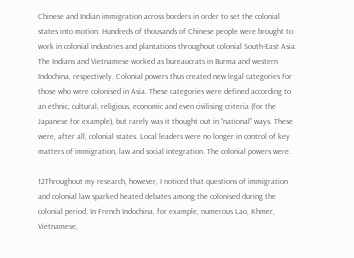Chinese and Indian immigration across borders in order to set the colonial states into motion. Hundreds of thousands of Chinese people were brought to work in colonial industries and plantations throughout colonial South-East Asia. The Indians and Vietnamese worked as bureaucrats in Burma and western Indochina, respectively. Colonial powers thus created new legal categories for those who were colonised in Asia. These categories were defined according to an ethnic, cultural, religious, economic and even civilising criteria (for the Japanese for example), but rarely was it thought out in “national” ways. These were, after all, colonial states. Local leaders were no longer in control of key matters of immigration, law and social integration. The colonial powers were.

12Throughout my research, however, I noticed that questions of immigration and colonial law sparked heated debates among the colonised during the colonial period. In French Indochina, for example, numerous Lao, Khmer, Vietnamese,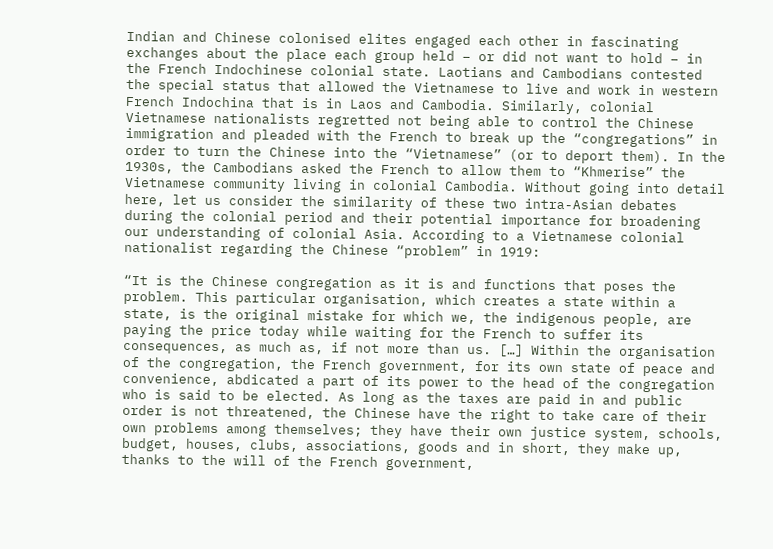Indian and Chinese colonised elites engaged each other in fascinating exchanges about the place each group held – or did not want to hold – in the French Indochinese colonial state. Laotians and Cambodians contested the special status that allowed the Vietnamese to live and work in western French Indochina that is in Laos and Cambodia. Similarly, colonial Vietnamese nationalists regretted not being able to control the Chinese immigration and pleaded with the French to break up the “congregations” in order to turn the Chinese into the “Vietnamese” (or to deport them). In the 1930s, the Cambodians asked the French to allow them to “Khmerise” the Vietnamese community living in colonial Cambodia. Without going into detail here, let us consider the similarity of these two intra-Asian debates during the colonial period and their potential importance for broadening our understanding of colonial Asia. According to a Vietnamese colonial nationalist regarding the Chinese “problem” in 1919:

“It is the Chinese congregation as it is and functions that poses the problem. This particular organisation, which creates a state within a state, is the original mistake for which we, the indigenous people, are paying the price today while waiting for the French to suffer its consequences, as much as, if not more than us. […] Within the organisation of the congregation, the French government, for its own state of peace and convenience, abdicated a part of its power to the head of the congregation who is said to be elected. As long as the taxes are paid in and public order is not threatened, the Chinese have the right to take care of their own problems among themselves; they have their own justice system, schools, budget, houses, clubs, associations, goods and in short, they make up, thanks to the will of the French government,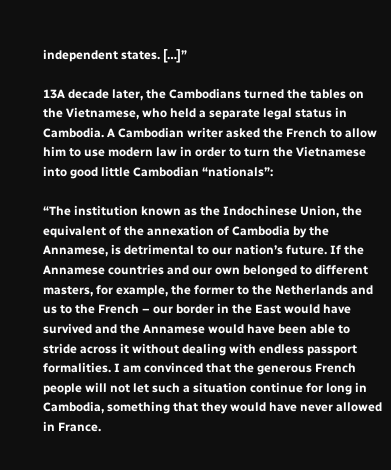independent states. […]”

13A decade later, the Cambodians turned the tables on the Vietnamese, who held a separate legal status in Cambodia. A Cambodian writer asked the French to allow him to use modern law in order to turn the Vietnamese into good little Cambodian “nationals”:

“The institution known as the Indochinese Union, the equivalent of the annexation of Cambodia by the Annamese, is detrimental to our nation’s future. If the Annamese countries and our own belonged to different masters, for example, the former to the Netherlands and us to the French – our border in the East would have survived and the Annamese would have been able to stride across it without dealing with endless passport formalities. I am convinced that the generous French people will not let such a situation continue for long in Cambodia, something that they would have never allowed in France.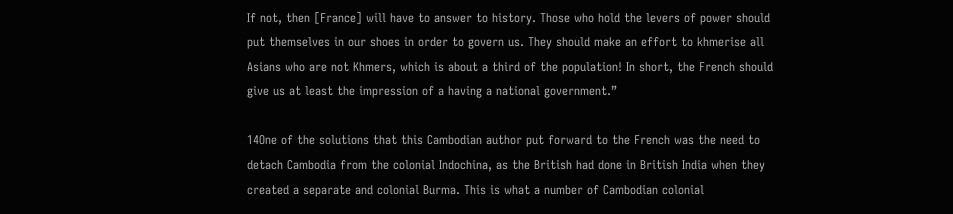If not, then [France] will have to answer to history. Those who hold the levers of power should put themselves in our shoes in order to govern us. They should make an effort to khmerise all Asians who are not Khmers, which is about a third of the population! In short, the French should give us at least the impression of a having a national government.”

14One of the solutions that this Cambodian author put forward to the French was the need to detach Cambodia from the colonial Indochina, as the British had done in British India when they created a separate and colonial Burma. This is what a number of Cambodian colonial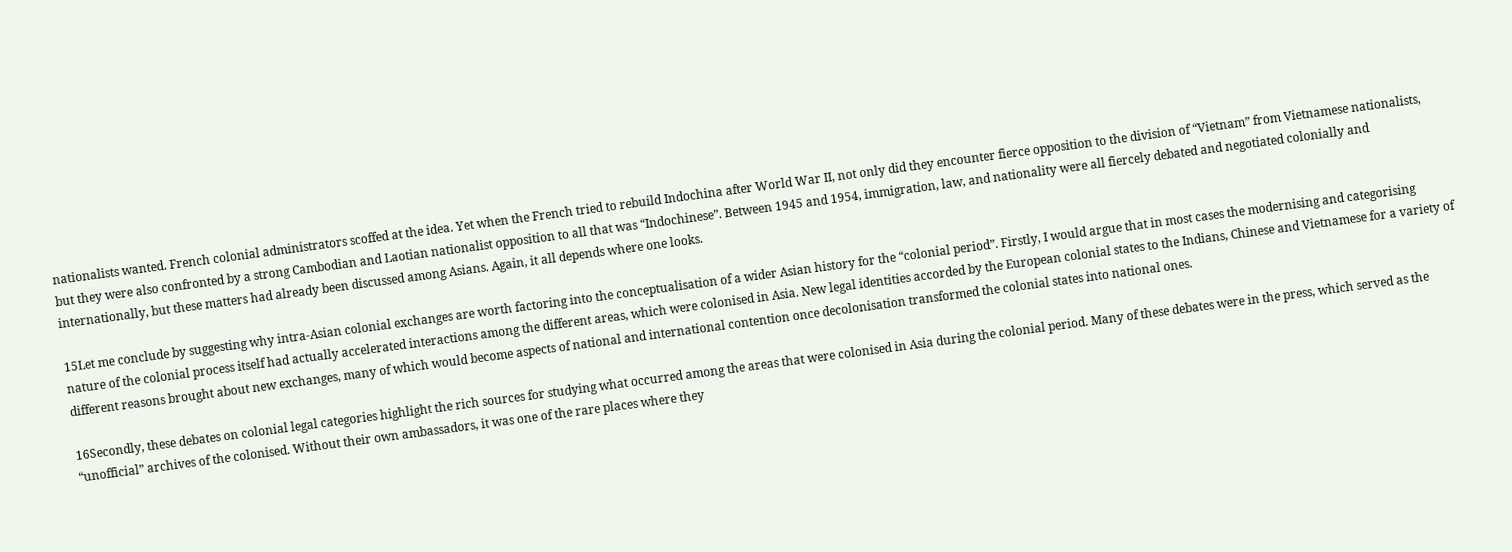nationalists wanted. French colonial administrators scoffed at the idea. Yet when the French tried to rebuild Indochina after World War II, not only did they encounter fierce opposition to the division of “Vietnam” from Vietnamese nationalists, but they were also confronted by a strong Cambodian and Laotian nationalist opposition to all that was “Indochinese”. Between 1945 and 1954, immigration, law, and nationality were all fiercely debated and negotiated colonially and internationally, but these matters had already been discussed among Asians. Again, it all depends where one looks.

15Let me conclude by suggesting why intra-Asian colonial exchanges are worth factoring into the conceptualisation of a wider Asian history for the “colonial period”. Firstly, I would argue that in most cases the modernising and categorising nature of the colonial process itself had actually accelerated interactions among the different areas, which were colonised in Asia. New legal identities accorded by the European colonial states to the Indians, Chinese and Vietnamese for a variety of different reasons brought about new exchanges, many of which would become aspects of national and international contention once decolonisation transformed the colonial states into national ones.

16Secondly, these debates on colonial legal categories highlight the rich sources for studying what occurred among the areas that were colonised in Asia during the colonial period. Many of these debates were in the press, which served as the “unofficial” archives of the colonised. Without their own ambassadors, it was one of the rare places where they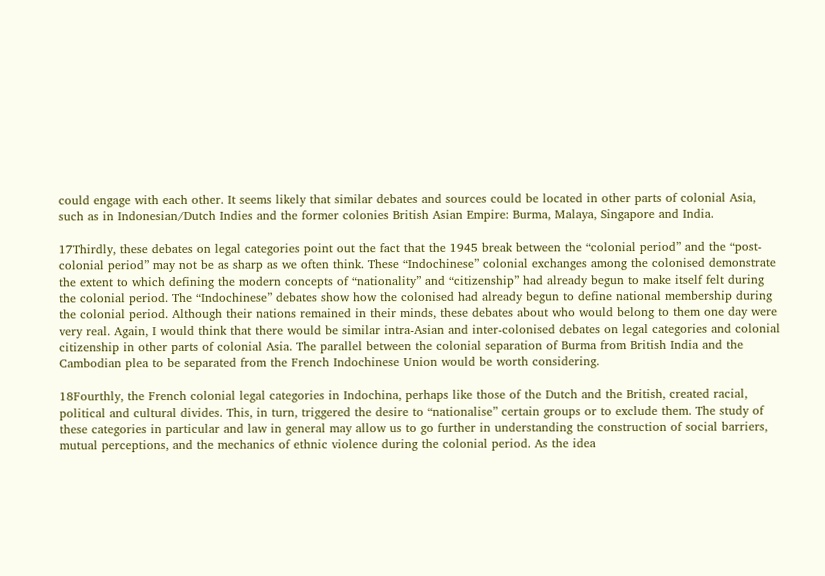could engage with each other. It seems likely that similar debates and sources could be located in other parts of colonial Asia, such as in Indonesian/Dutch Indies and the former colonies British Asian Empire: Burma, Malaya, Singapore and India.

17Thirdly, these debates on legal categories point out the fact that the 1945 break between the “colonial period” and the “post-colonial period” may not be as sharp as we often think. These “Indochinese” colonial exchanges among the colonised demonstrate the extent to which defining the modern concepts of “nationality” and “citizenship” had already begun to make itself felt during the colonial period. The “Indochinese” debates show how the colonised had already begun to define national membership during the colonial period. Although their nations remained in their minds, these debates about who would belong to them one day were very real. Again, I would think that there would be similar intra-Asian and inter-colonised debates on legal categories and colonial citizenship in other parts of colonial Asia. The parallel between the colonial separation of Burma from British India and the Cambodian plea to be separated from the French Indochinese Union would be worth considering.

18Fourthly, the French colonial legal categories in Indochina, perhaps like those of the Dutch and the British, created racial, political and cultural divides. This, in turn, triggered the desire to “nationalise” certain groups or to exclude them. The study of these categories in particular and law in general may allow us to go further in understanding the construction of social barriers, mutual perceptions, and the mechanics of ethnic violence during the colonial period. As the idea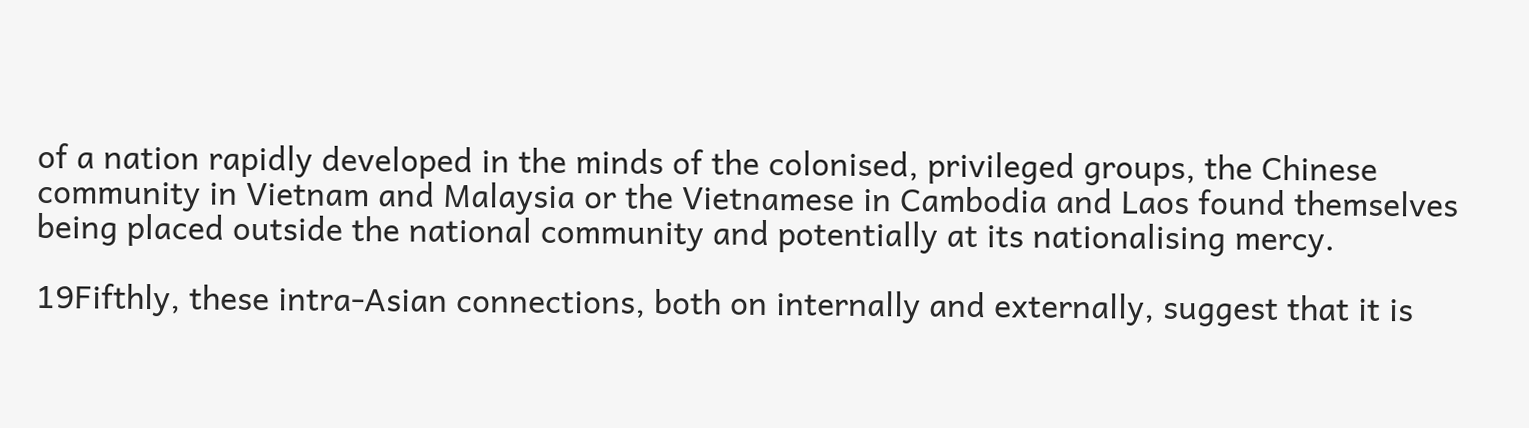of a nation rapidly developed in the minds of the colonised, privileged groups, the Chinese community in Vietnam and Malaysia or the Vietnamese in Cambodia and Laos found themselves being placed outside the national community and potentially at its nationalising mercy.

19Fifthly, these intra-Asian connections, both on internally and externally, suggest that it is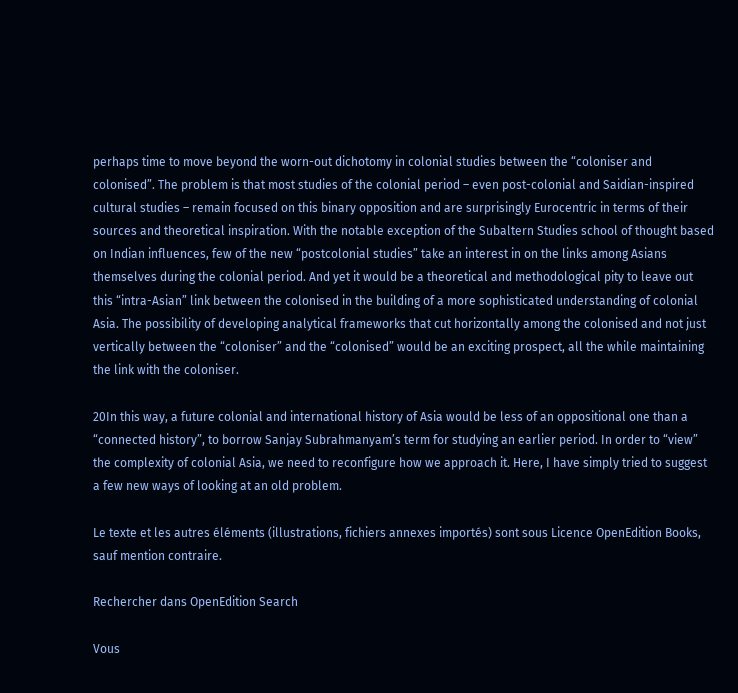perhaps time to move beyond the worn-out dichotomy in colonial studies between the “coloniser and colonised”. The problem is that most studies of the colonial period – even post-colonial and Saidian-inspired cultural studies – remain focused on this binary opposition and are surprisingly Eurocentric in terms of their sources and theoretical inspiration. With the notable exception of the Subaltern Studies school of thought based on Indian influences, few of the new “postcolonial studies” take an interest in on the links among Asians themselves during the colonial period. And yet it would be a theoretical and methodological pity to leave out this “intra-Asian” link between the colonised in the building of a more sophisticated understanding of colonial Asia. The possibility of developing analytical frameworks that cut horizontally among the colonised and not just vertically between the “coloniser” and the “colonised” would be an exciting prospect, all the while maintaining the link with the coloniser.

20In this way, a future colonial and international history of Asia would be less of an oppositional one than a “connected history”, to borrow Sanjay Subrahmanyam’s term for studying an earlier period. In order to “view” the complexity of colonial Asia, we need to reconfigure how we approach it. Here, I have simply tried to suggest a few new ways of looking at an old problem.

Le texte et les autres éléments (illustrations, fichiers annexes importés) sont sous Licence OpenEdition Books, sauf mention contraire.

Rechercher dans OpenEdition Search

Vous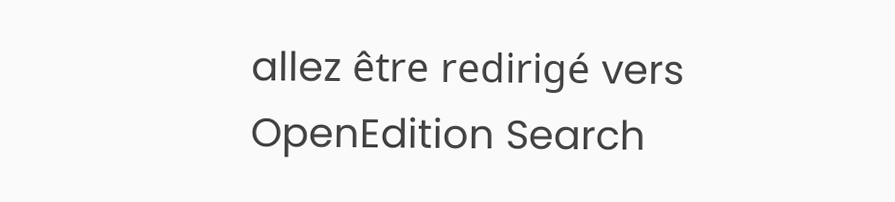allez être redirigé vers OpenEdition Search